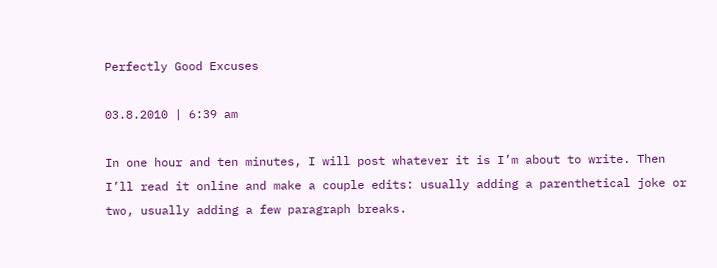Perfectly Good Excuses

03.8.2010 | 6:39 am

In one hour and ten minutes, I will post whatever it is I’m about to write. Then I’ll read it online and make a couple edits: usually adding a parenthetical joke or two, usually adding a few paragraph breaks.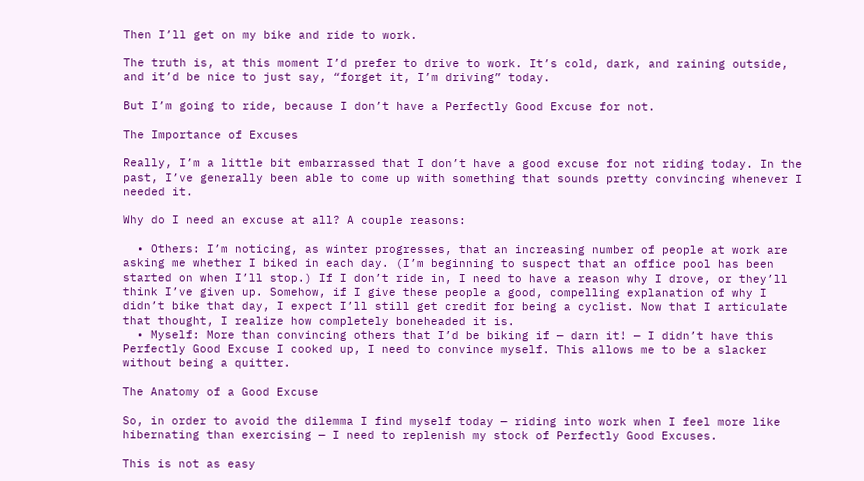Then I’ll get on my bike and ride to work.

The truth is, at this moment I’d prefer to drive to work. It’s cold, dark, and raining outside, and it’d be nice to just say, “forget it, I’m driving” today.

But I’m going to ride, because I don’t have a Perfectly Good Excuse for not.

The Importance of Excuses

Really, I’m a little bit embarrassed that I don’t have a good excuse for not riding today. In the past, I’ve generally been able to come up with something that sounds pretty convincing whenever I needed it.

Why do I need an excuse at all? A couple reasons:

  • Others: I’m noticing, as winter progresses, that an increasing number of people at work are asking me whether I biked in each day. (I’m beginning to suspect that an office pool has been started on when I’ll stop.) If I don’t ride in, I need to have a reason why I drove, or they’ll think I’ve given up. Somehow, if I give these people a good, compelling explanation of why I didn’t bike that day, I expect I’ll still get credit for being a cyclist. Now that I articulate that thought, I realize how completely boneheaded it is.
  • Myself: More than convincing others that I’d be biking if — darn it! — I didn’t have this Perfectly Good Excuse I cooked up, I need to convince myself. This allows me to be a slacker without being a quitter.

The Anatomy of a Good Excuse

So, in order to avoid the dilemma I find myself today — riding into work when I feel more like hibernating than exercising — I need to replenish my stock of Perfectly Good Excuses.

This is not as easy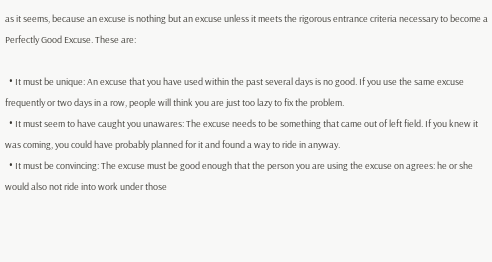as it seems, because an excuse is nothing but an excuse unless it meets the rigorous entrance criteria necessary to become a Perfectly Good Excuse. These are:

  • It must be unique: An excuse that you have used within the past several days is no good. If you use the same excuse frequently or two days in a row, people will think you are just too lazy to fix the problem.
  • It must seem to have caught you unawares: The excuse needs to be something that came out of left field. If you knew it was coming, you could have probably planned for it and found a way to ride in anyway.
  • It must be convincing: The excuse must be good enough that the person you are using the excuse on agrees: he or she would also not ride into work under those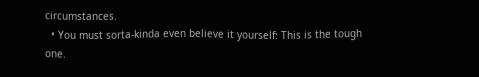circumstances.
  • You must sorta-kinda even believe it yourself: This is the tough one.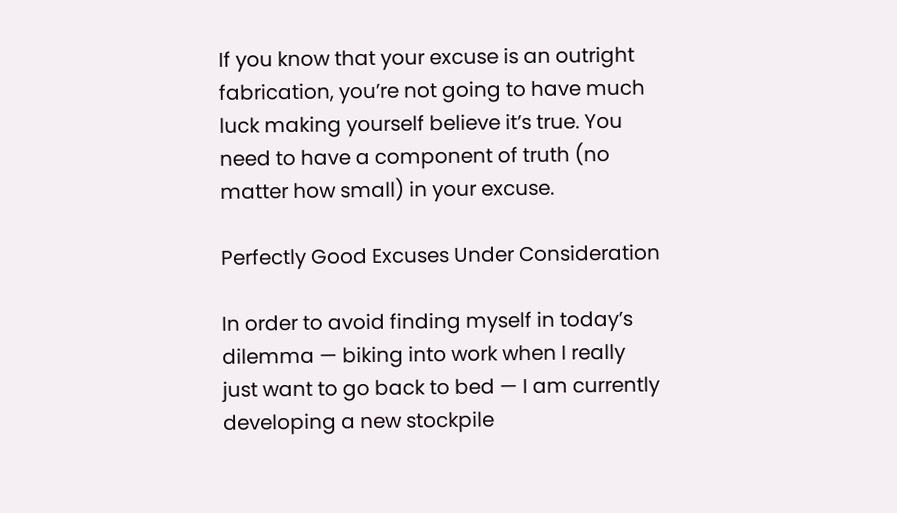If you know that your excuse is an outright fabrication, you’re not going to have much luck making yourself believe it’s true. You need to have a component of truth (no matter how small) in your excuse.

Perfectly Good Excuses Under Consideration

In order to avoid finding myself in today’s dilemma — biking into work when I really just want to go back to bed — I am currently developing a new stockpile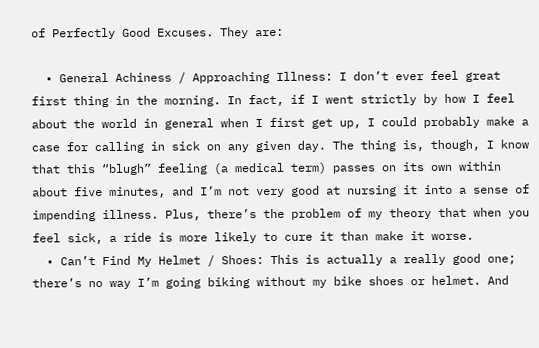of Perfectly Good Excuses. They are:

  • General Achiness / Approaching Illness: I don’t ever feel great first thing in the morning. In fact, if I went strictly by how I feel about the world in general when I first get up, I could probably make a case for calling in sick on any given day. The thing is, though, I know that this “blugh” feeling (a medical term) passes on its own within about five minutes, and I’m not very good at nursing it into a sense of impending illness. Plus, there’s the problem of my theory that when you feel sick, a ride is more likely to cure it than make it worse.
  • Can’t Find My Helmet / Shoes: This is actually a really good one; there’s no way I’m going biking without my bike shoes or helmet. And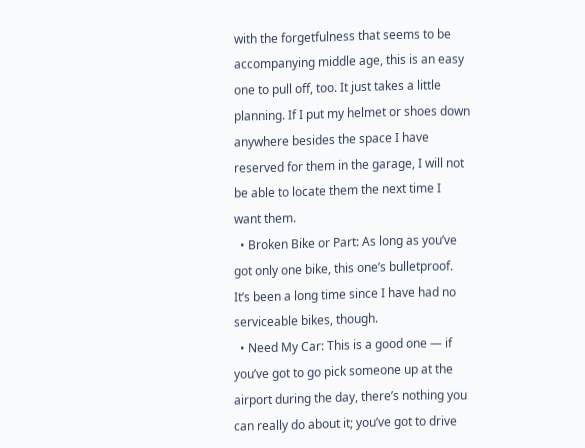with the forgetfulness that seems to be accompanying middle age, this is an easy one to pull off, too. It just takes a little planning. If I put my helmet or shoes down anywhere besides the space I have reserved for them in the garage, I will not be able to locate them the next time I want them.
  • Broken Bike or Part: As long as you’ve got only one bike, this one’s bulletproof. It’s been a long time since I have had no serviceable bikes, though.
  • Need My Car: This is a good one — if you’ve got to go pick someone up at the airport during the day, there’s nothing you can really do about it; you’ve got to drive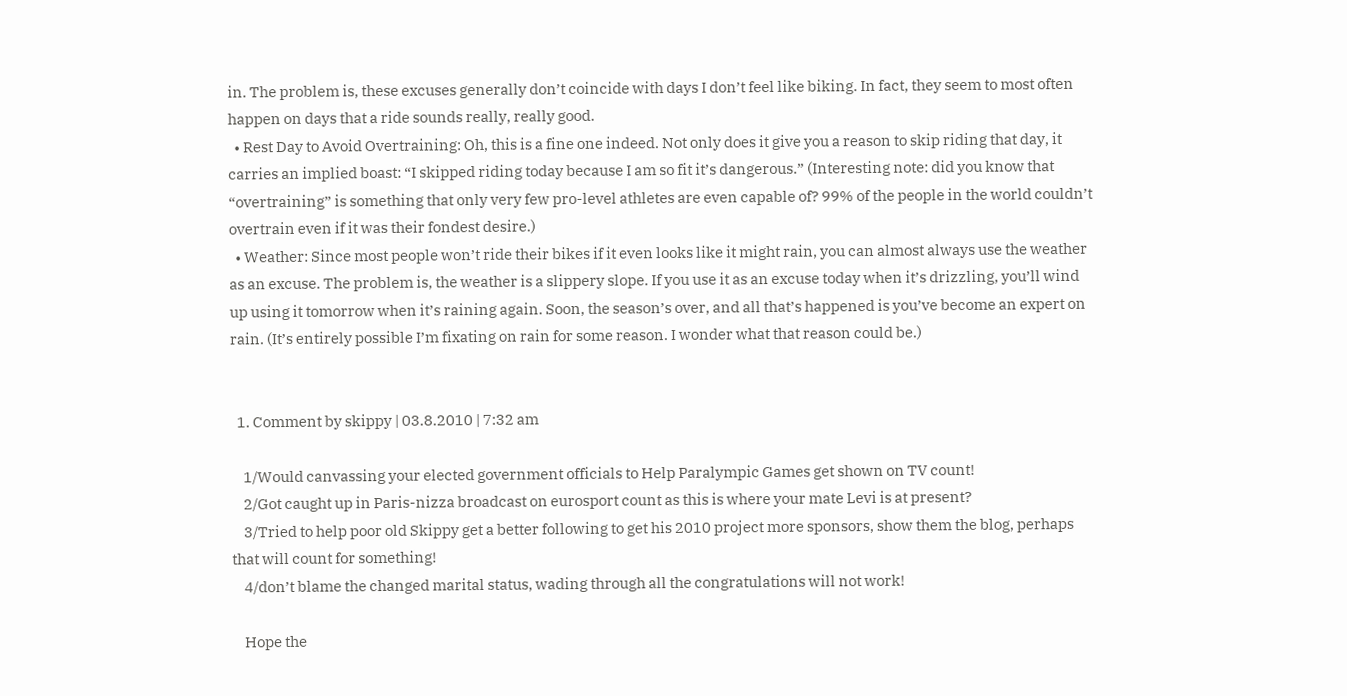in. The problem is, these excuses generally don’t coincide with days I don’t feel like biking. In fact, they seem to most often happen on days that a ride sounds really, really good.
  • Rest Day to Avoid Overtraining: Oh, this is a fine one indeed. Not only does it give you a reason to skip riding that day, it carries an implied boast: “I skipped riding today because I am so fit it’s dangerous.” (Interesting note: did you know that “overtraining” is something that only very few pro-level athletes are even capable of? 99% of the people in the world couldn’t overtrain even if it was their fondest desire.)
  • Weather: Since most people won’t ride their bikes if it even looks like it might rain, you can almost always use the weather as an excuse. The problem is, the weather is a slippery slope. If you use it as an excuse today when it’s drizzling, you’ll wind up using it tomorrow when it’s raining again. Soon, the season’s over, and all that’s happened is you’ve become an expert on rain. (It’s entirely possible I’m fixating on rain for some reason. I wonder what that reason could be.)


  1. Comment by skippy | 03.8.2010 | 7:32 am

    1/Would canvassing your elected government officials to Help Paralympic Games get shown on TV count!
    2/Got caught up in Paris-nizza broadcast on eurosport count as this is where your mate Levi is at present?
    3/Tried to help poor old Skippy get a better following to get his 2010 project more sponsors, show them the blog, perhaps that will count for something!
    4/don’t blame the changed marital status, wading through all the congratulations will not work!

    Hope the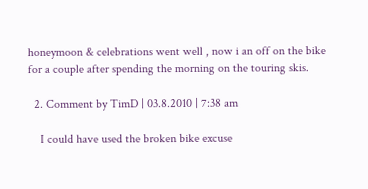honeymoon & celebrations went well , now i an off on the bike for a couple after spending the morning on the touring skis.

  2. Comment by TimD | 03.8.2010 | 7:38 am

    I could have used the broken bike excuse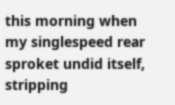this morning when my singlespeed rear sproket undid itself, stripping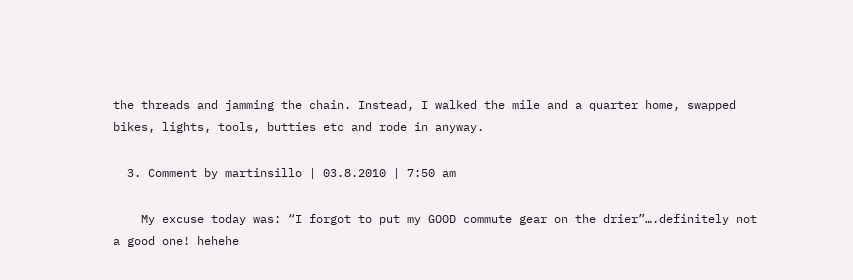the threads and jamming the chain. Instead, I walked the mile and a quarter home, swapped bikes, lights, tools, butties etc and rode in anyway.

  3. Comment by martinsillo | 03.8.2010 | 7:50 am

    My excuse today was: “I forgot to put my GOOD commute gear on the drier”….definitely not a good one! hehehe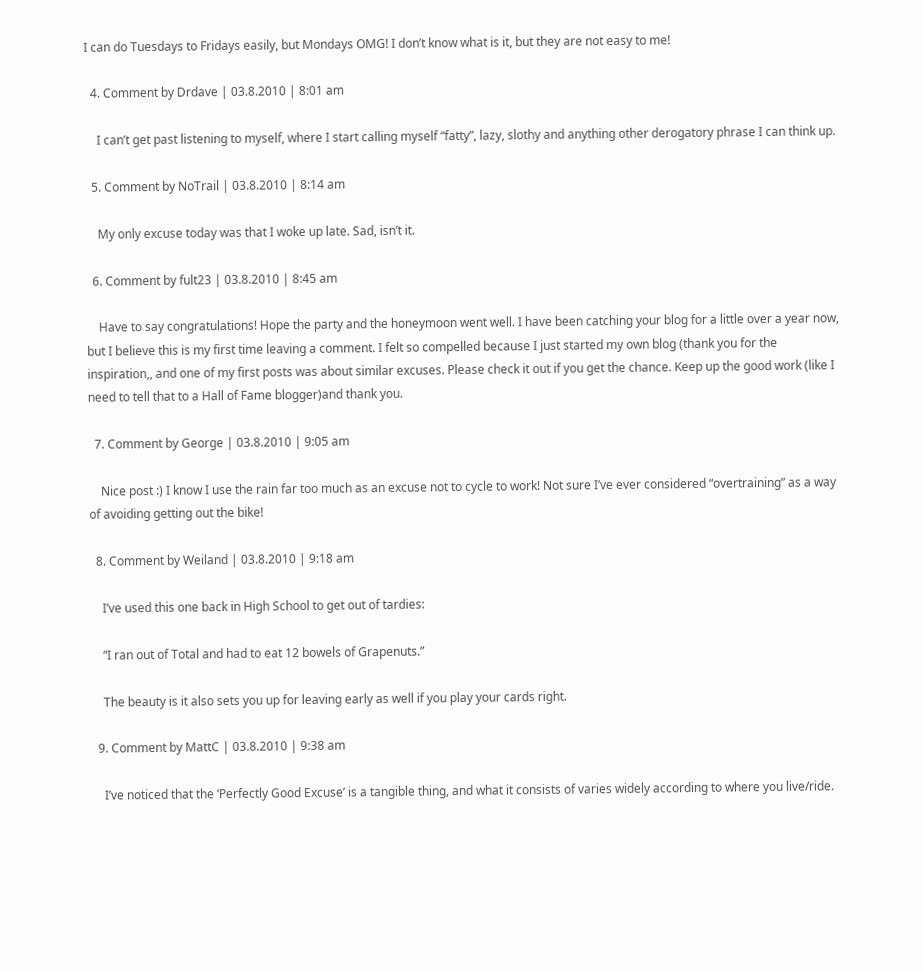I can do Tuesdays to Fridays easily, but Mondays OMG! I don’t know what is it, but they are not easy to me!

  4. Comment by Drdave | 03.8.2010 | 8:01 am

    I can’t get past listening to myself, where I start calling myself “fatty”, lazy, slothy and anything other derogatory phrase I can think up.

  5. Comment by NoTrail | 03.8.2010 | 8:14 am

    My only excuse today was that I woke up late. Sad, isn’t it.

  6. Comment by fult23 | 03.8.2010 | 8:45 am

    Have to say congratulations! Hope the party and the honeymoon went well. I have been catching your blog for a little over a year now, but I believe this is my first time leaving a comment. I felt so compelled because I just started my own blog (thank you for the inspiration,, and one of my first posts was about similar excuses. Please check it out if you get the chance. Keep up the good work (like I need to tell that to a Hall of Fame blogger)and thank you.

  7. Comment by George | 03.8.2010 | 9:05 am

    Nice post :) I know I use the rain far too much as an excuse not to cycle to work! Not sure I’ve ever considered “overtraining” as a way of avoiding getting out the bike!

  8. Comment by Weiland | 03.8.2010 | 9:18 am

    I’ve used this one back in High School to get out of tardies:

    “I ran out of Total and had to eat 12 bowels of Grapenuts.”

    The beauty is it also sets you up for leaving early as well if you play your cards right.

  9. Comment by MattC | 03.8.2010 | 9:38 am

    I’ve noticed that the ‘Perfectly Good Excuse’ is a tangible thing, and what it consists of varies widely according to where you live/ride.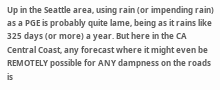Up in the Seattle area, using rain (or impending rain) as a PGE is probably quite lame, being as it rains like 325 days (or more) a year. But here in the CA Central Coast, any forecast where it might even be REMOTELY possible for ANY dampness on the roads is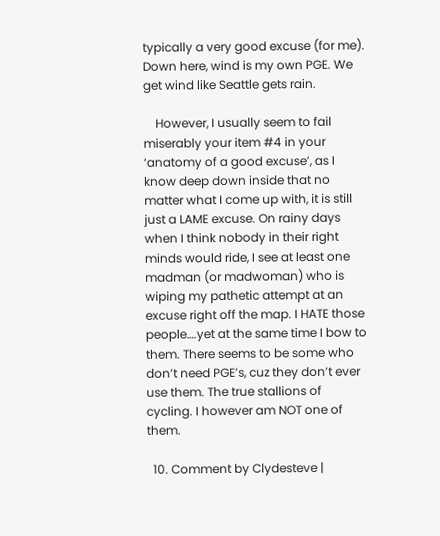typically a very good excuse (for me). Down here, wind is my own PGE. We get wind like Seattle gets rain.

    However, I usually seem to fail miserably your item #4 in your ‘anatomy of a good excuse’, as I know deep down inside that no matter what I come up with, it is still just a LAME excuse. On rainy days when I think nobody in their right minds would ride, I see at least one madman (or madwoman) who is wiping my pathetic attempt at an excuse right off the map. I HATE those people….yet at the same time I bow to them. There seems to be some who don’t need PGE’s, cuz they don’t ever use them. The true stallions of cycling. I however am NOT one of them.

  10. Comment by Clydesteve |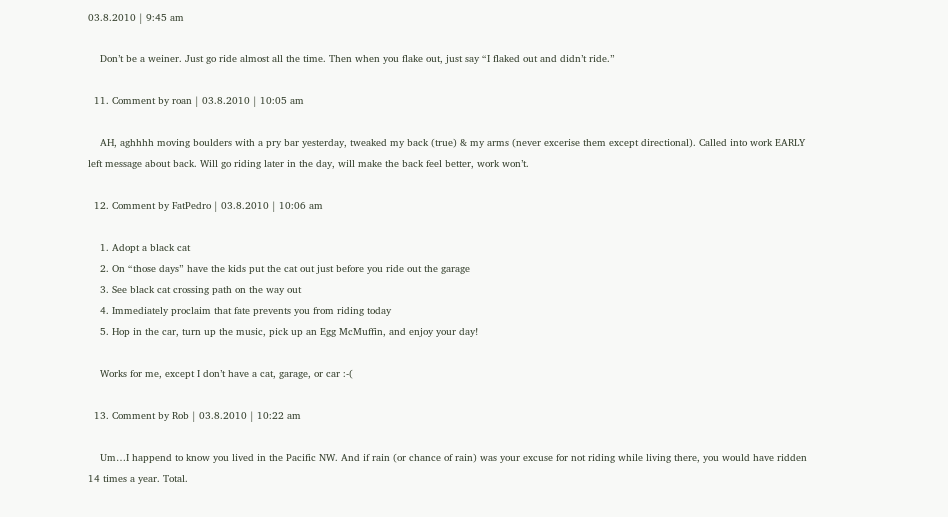03.8.2010 | 9:45 am

    Don’t be a weiner. Just go ride almost all the time. Then when you flake out, just say “I flaked out and didn’t ride.”

  11. Comment by roan | 03.8.2010 | 10:05 am

    AH, aghhhh moving boulders with a pry bar yesterday, tweaked my back (true) & my arms (never excerise them except directional). Called into work EARLY left message about back. Will go riding later in the day, will make the back feel better, work won’t.

  12. Comment by FatPedro | 03.8.2010 | 10:06 am

    1. Adopt a black cat
    2. On “those days” have the kids put the cat out just before you ride out the garage
    3. See black cat crossing path on the way out
    4. Immediately proclaim that fate prevents you from riding today
    5. Hop in the car, turn up the music, pick up an Egg McMuffin, and enjoy your day!

    Works for me, except I don’t have a cat, garage, or car :-(

  13. Comment by Rob | 03.8.2010 | 10:22 am

    Um…I happend to know you lived in the Pacific NW. And if rain (or chance of rain) was your excuse for not riding while living there, you would have ridden 14 times a year. Total.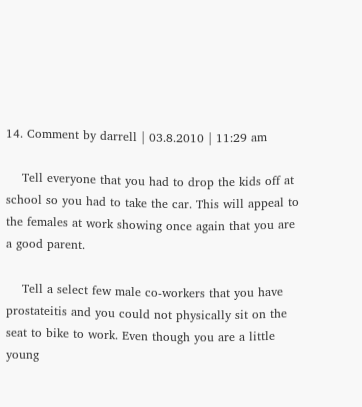14. Comment by darrell | 03.8.2010 | 11:29 am

    Tell everyone that you had to drop the kids off at school so you had to take the car. This will appeal to the females at work showing once again that you are a good parent.

    Tell a select few male co-workers that you have prostateitis and you could not physically sit on the seat to bike to work. Even though you are a little young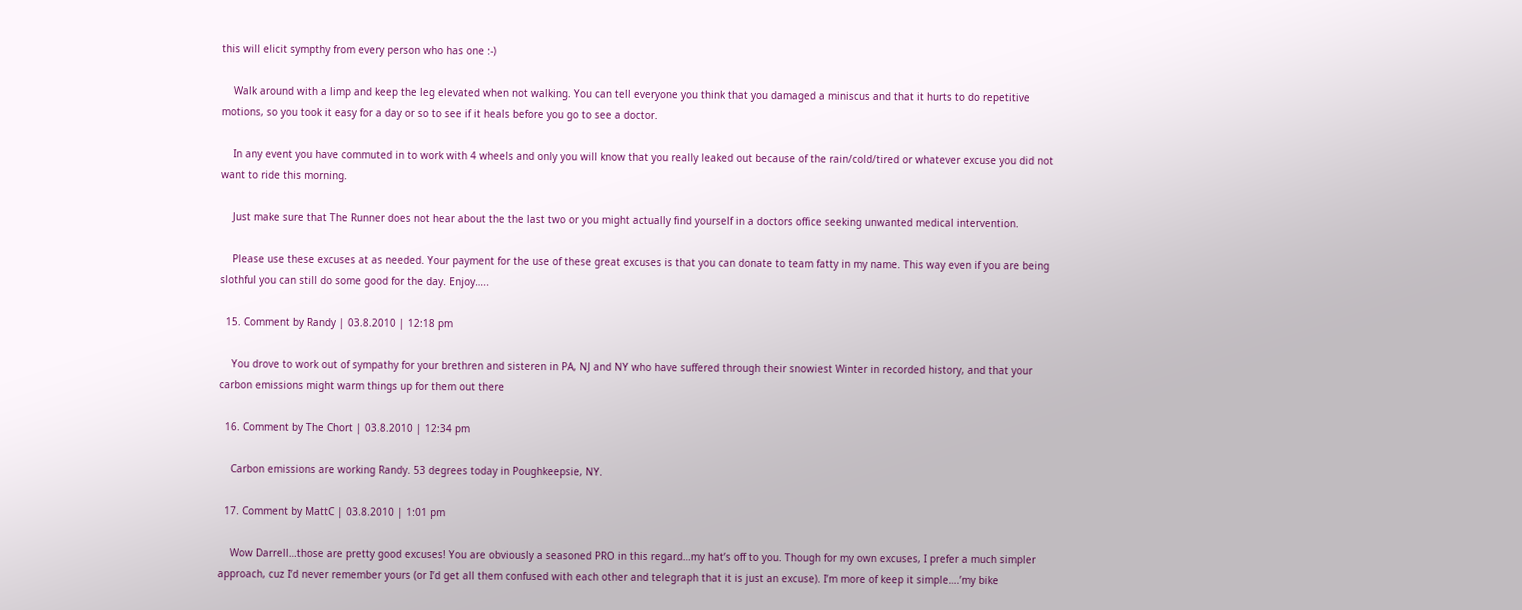this will elicit sympthy from every person who has one :-)

    Walk around with a limp and keep the leg elevated when not walking. You can tell everyone you think that you damaged a miniscus and that it hurts to do repetitive motions, so you took it easy for a day or so to see if it heals before you go to see a doctor.

    In any event you have commuted in to work with 4 wheels and only you will know that you really leaked out because of the rain/cold/tired or whatever excuse you did not want to ride this morning.

    Just make sure that The Runner does not hear about the the last two or you might actually find yourself in a doctors office seeking unwanted medical intervention.

    Please use these excuses at as needed. Your payment for the use of these great excuses is that you can donate to team fatty in my name. This way even if you are being slothful you can still do some good for the day. Enjoy…..

  15. Comment by Randy | 03.8.2010 | 12:18 pm

    You drove to work out of sympathy for your brethren and sisteren in PA, NJ and NY who have suffered through their snowiest Winter in recorded history, and that your carbon emissions might warm things up for them out there

  16. Comment by The Chort | 03.8.2010 | 12:34 pm

    Carbon emissions are working Randy. 53 degrees today in Poughkeepsie, NY.

  17. Comment by MattC | 03.8.2010 | 1:01 pm

    Wow Darrell…those are pretty good excuses! You are obviously a seasoned PRO in this regard…my hat’s off to you. Though for my own excuses, I prefer a much simpler approach, cuz I’d never remember yours (or I’d get all them confused with each other and telegraph that it is just an excuse). I’m more of keep it simple….’my bike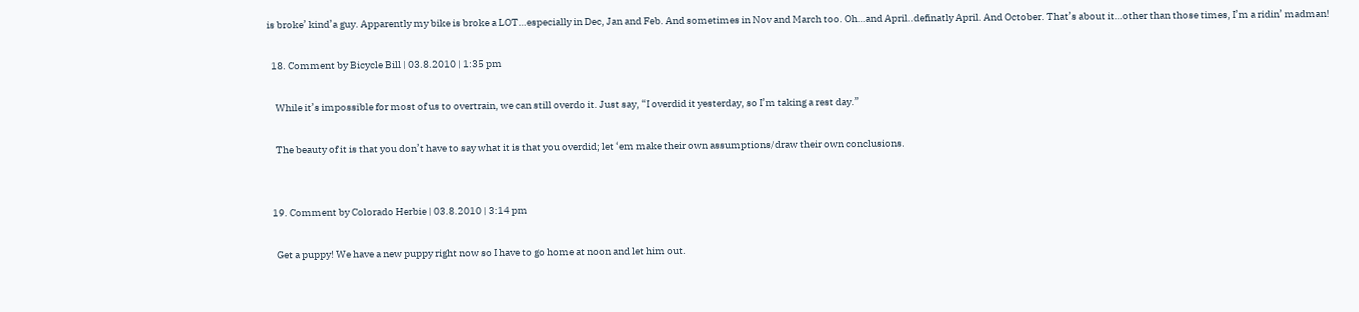is broke’ kind’a guy. Apparently my bike is broke a LOT…especially in Dec, Jan and Feb. And sometimes in Nov and March too. Oh…and April..definatly April. And October. That’s about it…other than those times, I’m a ridin’ madman!

  18. Comment by Bicycle Bill | 03.8.2010 | 1:35 pm

    While it’s impossible for most of us to overtrain, we can still overdo it. Just say, “I overdid it yesterday, so I’m taking a rest day.”

    The beauty of it is that you don’t have to say what it is that you overdid; let ‘em make their own assumptions/draw their own conclusions.


  19. Comment by Colorado Herbie | 03.8.2010 | 3:14 pm

    Get a puppy! We have a new puppy right now so I have to go home at noon and let him out.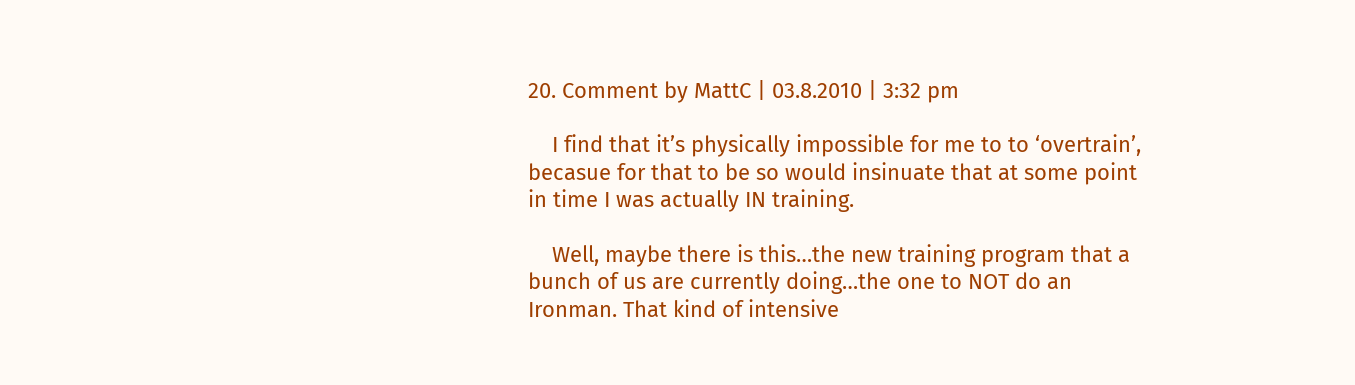20. Comment by MattC | 03.8.2010 | 3:32 pm

    I find that it’s physically impossible for me to to ‘overtrain’, becasue for that to be so would insinuate that at some point in time I was actually IN training.

    Well, maybe there is this…the new training program that a bunch of us are currently doing…the one to NOT do an Ironman. That kind of intensive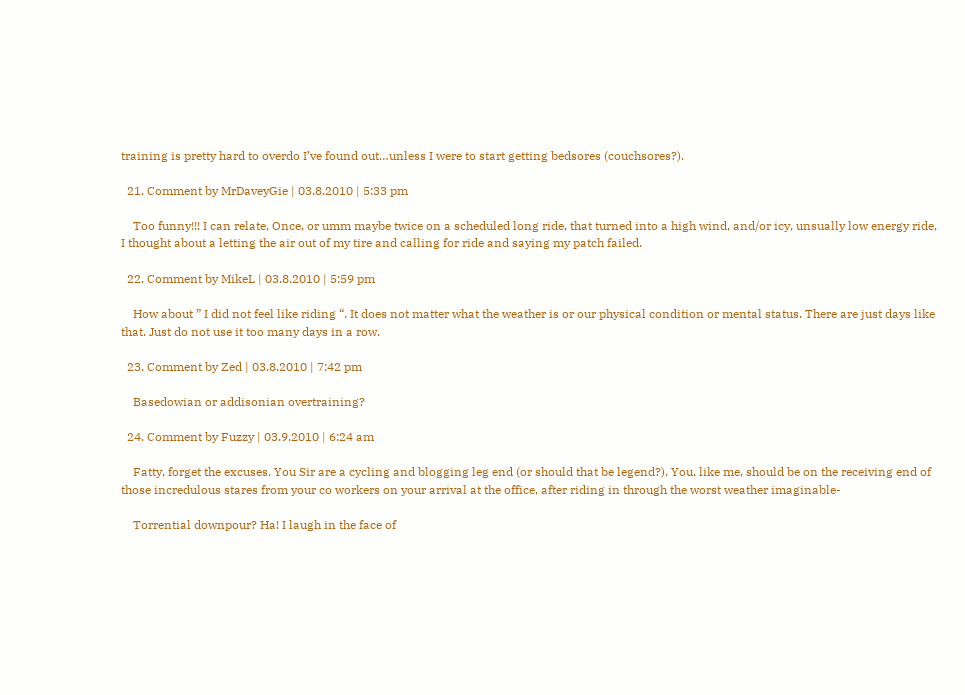training is pretty hard to overdo I’ve found out…unless I were to start getting bedsores (couchsores?).

  21. Comment by MrDaveyGie | 03.8.2010 | 5:33 pm

    Too funny!!! I can relate, Once, or umm maybe twice on a scheduled long ride, that turned into a high wind, and/or icy, unsually low energy ride, I thought about a letting the air out of my tire and calling for ride and saying my patch failed.

  22. Comment by MikeL | 03.8.2010 | 5:59 pm

    How about ” I did not feel like riding “. It does not matter what the weather is or our physical condition or mental status. There are just days like that. Just do not use it too many days in a row.

  23. Comment by Zed | 03.8.2010 | 7:42 pm

    Basedowian or addisonian overtraining?

  24. Comment by Fuzzy | 03.9.2010 | 6:24 am

    Fatty, forget the excuses. You Sir are a cycling and blogging leg end (or should that be legend?). You, like me, should be on the receiving end of those incredulous stares from your co workers on your arrival at the office, after riding in through the worst weather imaginable-

    Torrential downpour? Ha! I laugh in the face of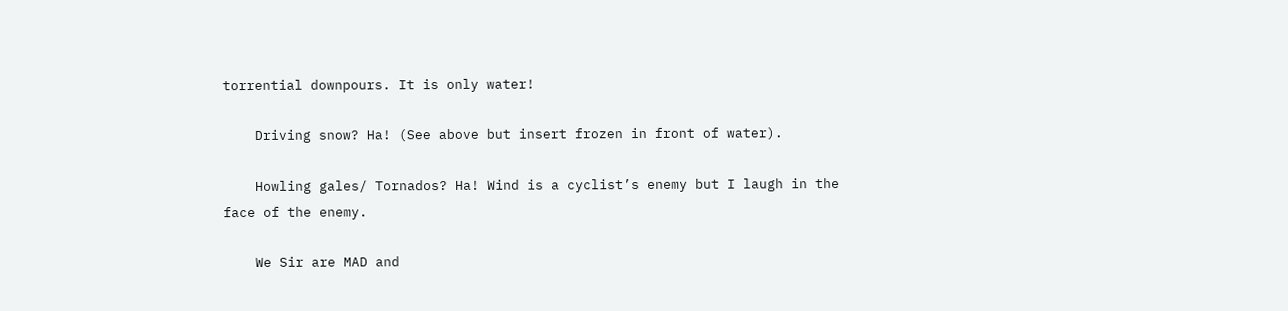torrential downpours. It is only water!

    Driving snow? Ha! (See above but insert frozen in front of water).

    Howling gales/ Tornados? Ha! Wind is a cyclist’s enemy but I laugh in the face of the enemy.

    We Sir are MAD and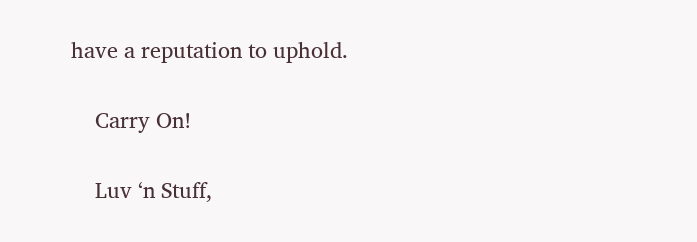have a reputation to uphold.

    Carry On!

    Luv ‘n Stuff,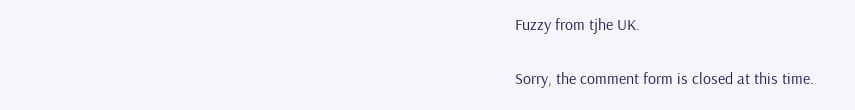Fuzzy from tjhe UK.


Sorry, the comment form is closed at this time.